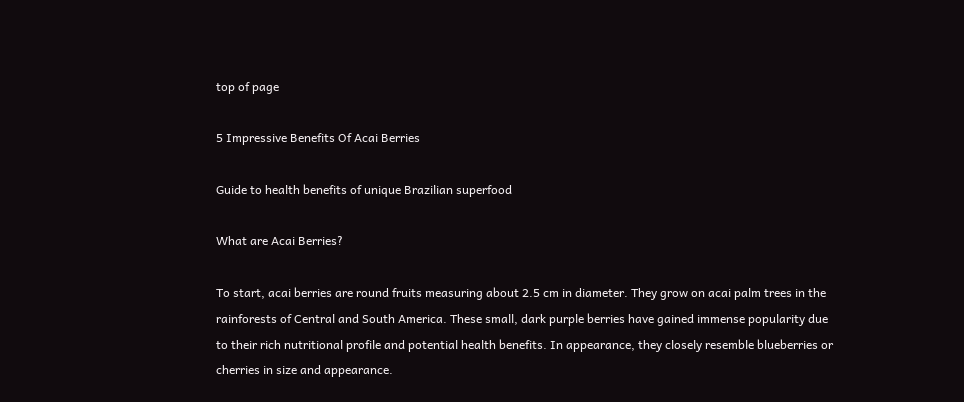top of page

5 Impressive Benefits Of Acai Berries

Guide to health benefits of unique Brazilian superfood

What are Acai Berries?

To start, acai berries are round fruits measuring about 2.5 cm in diameter. They grow on acai palm trees in the rainforests of Central and South America. These small, dark purple berries have gained immense popularity due to their rich nutritional profile and potential health benefits. In appearance, they closely resemble blueberries or cherries in size and appearance.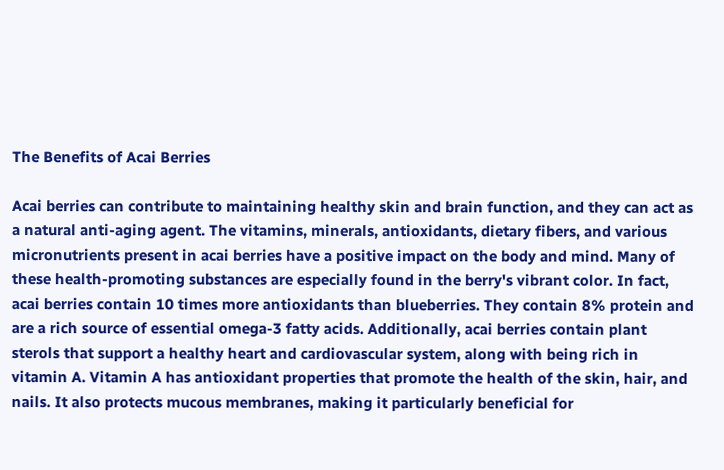The Benefits of Acai Berries

Acai berries can contribute to maintaining healthy skin and brain function, and they can act as a natural anti-aging agent. The vitamins, minerals, antioxidants, dietary fibers, and various micronutrients present in acai berries have a positive impact on the body and mind. Many of these health-promoting substances are especially found in the berry's vibrant color. In fact, acai berries contain 10 times more antioxidants than blueberries. They contain 8% protein and are a rich source of essential omega-3 fatty acids. Additionally, acai berries contain plant sterols that support a healthy heart and cardiovascular system, along with being rich in vitamin A. Vitamin A has antioxidant properties that promote the health of the skin, hair, and nails. It also protects mucous membranes, making it particularly beneficial for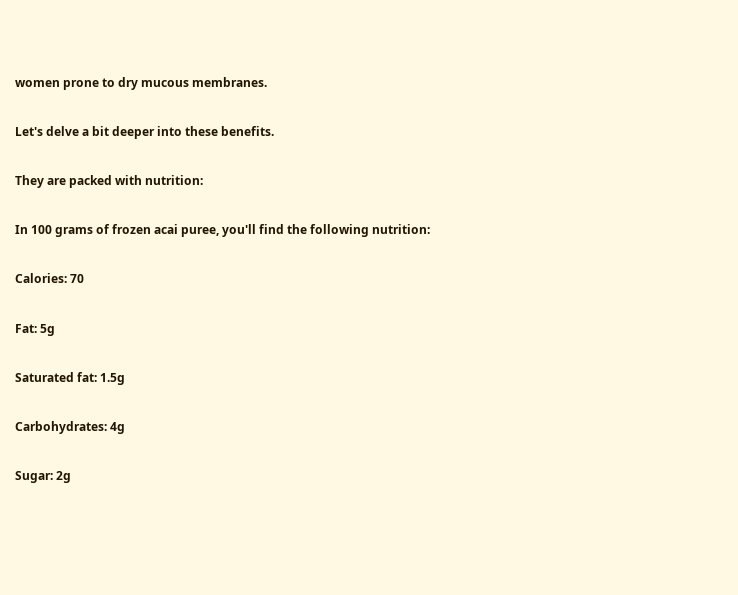women prone to dry mucous membranes.

Let's delve a bit deeper into these benefits.

They are packed with nutrition:

In 100 grams of frozen acai puree, you'll find the following nutrition:

Calories: 70

Fat: 5g

Saturated fat: 1.5g

Carbohydrates: 4g

Sugar: 2g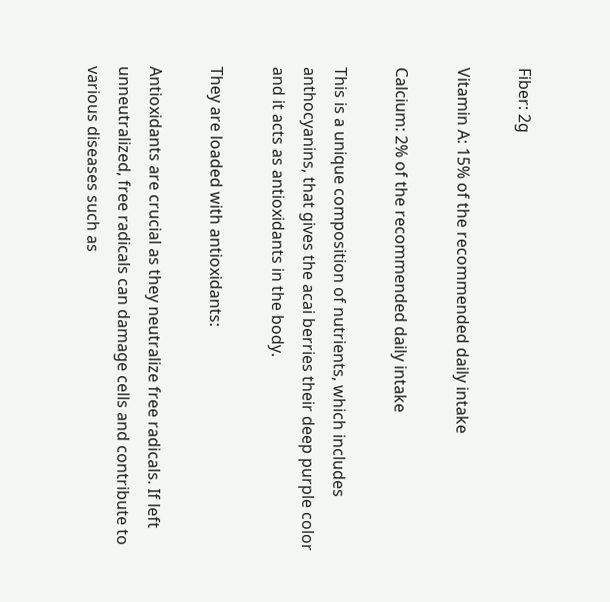Fiber: 2g

Vitamin A: 15% of the recommended daily intake

Calcium: 2% of the recommended daily intake

This is a unique composition of nutrients, which includes anthocyanins, that gives the acai berries their deep purple color and it acts as antioxidants in the body.

They are loaded with antioxidants:

Antioxidants are crucial as they neutralize free radicals. If left unneutralized, free radicals can damage cells and contribute to various diseases such as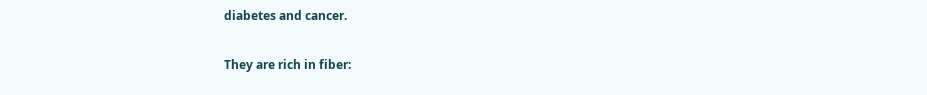diabetes and cancer.

They are rich in fiber: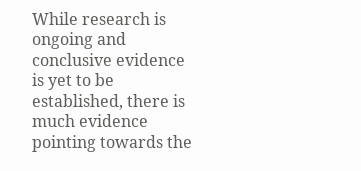While research is ongoing and conclusive evidence is yet to be established, there is much evidence pointing towards the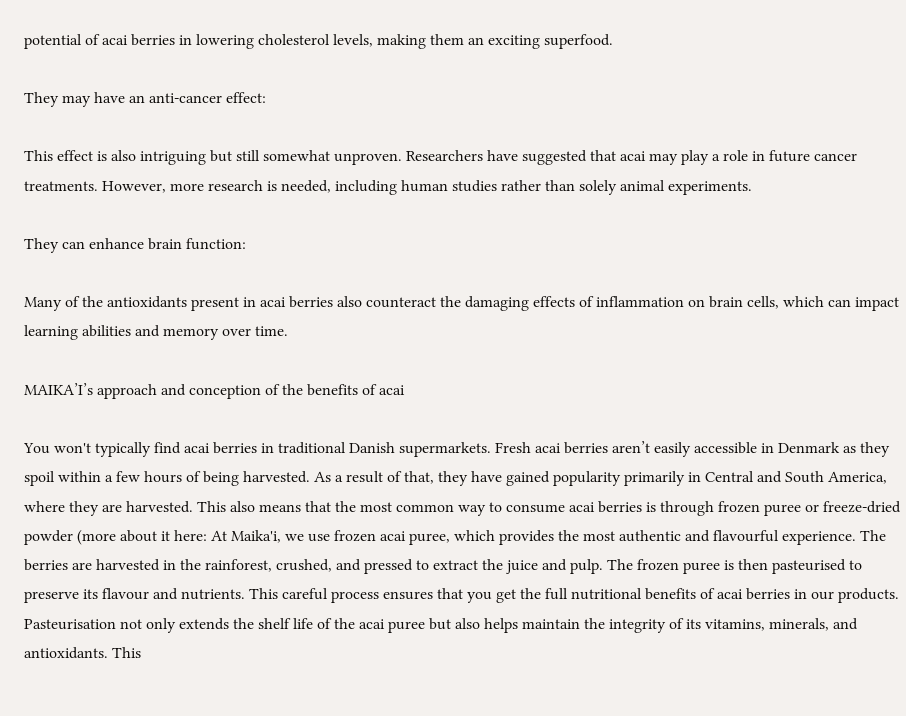potential of acai berries in lowering cholesterol levels, making them an exciting superfood.

They may have an anti-cancer effect:

This effect is also intriguing but still somewhat unproven. Researchers have suggested that acai may play a role in future cancer treatments. However, more research is needed, including human studies rather than solely animal experiments.

They can enhance brain function:

Many of the antioxidants present in acai berries also counteract the damaging effects of inflammation on brain cells, which can impact learning abilities and memory over time.

MAIKA’I’s approach and conception of the benefits of acai

You won't typically find acai berries in traditional Danish supermarkets. Fresh acai berries aren’t easily accessible in Denmark as they spoil within a few hours of being harvested. As a result of that, they have gained popularity primarily in Central and South America, where they are harvested. This also means that the most common way to consume acai berries is through frozen puree or freeze-dried powder (more about it here: At Maika'i, we use frozen acai puree, which provides the most authentic and flavourful experience. The berries are harvested in the rainforest, crushed, and pressed to extract the juice and pulp. The frozen puree is then pasteurised to preserve its flavour and nutrients. This careful process ensures that you get the full nutritional benefits of acai berries in our products. Pasteurisation not only extends the shelf life of the acai puree but also helps maintain the integrity of its vitamins, minerals, and antioxidants. This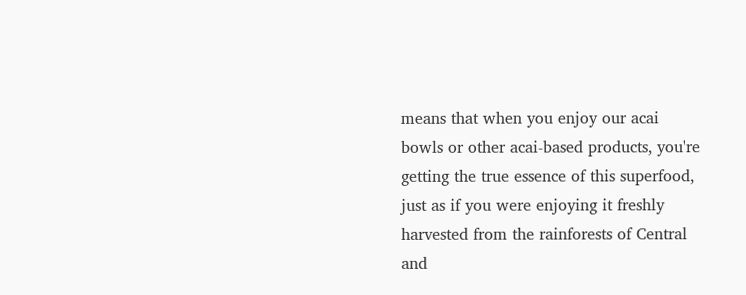means that when you enjoy our acai bowls or other acai-based products, you're getting the true essence of this superfood, just as if you were enjoying it freshly harvested from the rainforests of Central and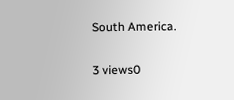South America.

3 views0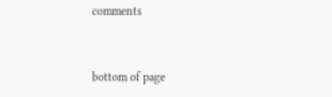comments


bottom of page